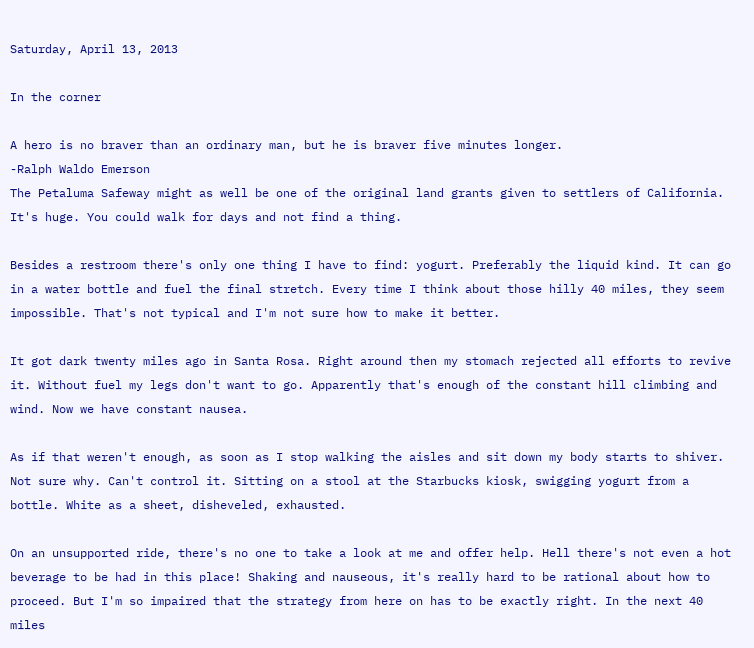Saturday, April 13, 2013

In the corner

A hero is no braver than an ordinary man, but he is braver five minutes longer.
-Ralph Waldo Emerson
The Petaluma Safeway might as well be one of the original land grants given to settlers of California. It's huge. You could walk for days and not find a thing.

Besides a restroom there's only one thing I have to find: yogurt. Preferably the liquid kind. It can go in a water bottle and fuel the final stretch. Every time I think about those hilly 40 miles, they seem impossible. That's not typical and I'm not sure how to make it better.

It got dark twenty miles ago in Santa Rosa. Right around then my stomach rejected all efforts to revive it. Without fuel my legs don't want to go. Apparently that's enough of the constant hill climbing and wind. Now we have constant nausea.

As if that weren't enough, as soon as I stop walking the aisles and sit down my body starts to shiver. Not sure why. Can't control it. Sitting on a stool at the Starbucks kiosk, swigging yogurt from a bottle. White as a sheet, disheveled, exhausted.

On an unsupported ride, there's no one to take a look at me and offer help. Hell there's not even a hot beverage to be had in this place! Shaking and nauseous, it's really hard to be rational about how to proceed. But I'm so impaired that the strategy from here on has to be exactly right. In the next 40 miles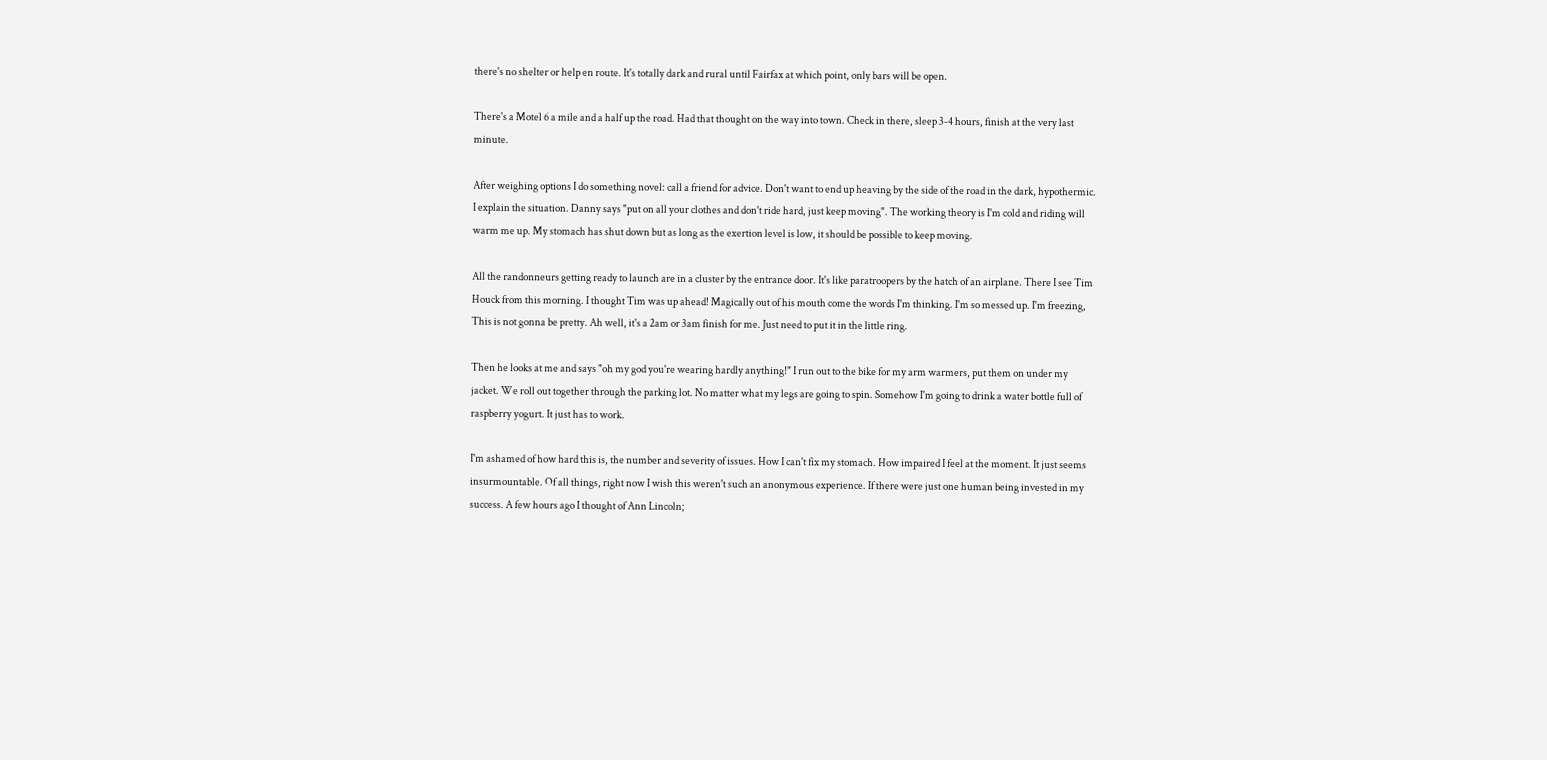there's no shelter or help en route. It's totally dark and rural until Fairfax at which point, only bars will be open.

There's a Motel 6 a mile and a half up the road. Had that thought on the way into town. Check in there, sleep 3-4 hours, finish at the very last minute.

After weighing options I do something novel: call a friend for advice. Don't want to end up heaving by the side of the road in the dark, hypothermic. I explain the situation. Danny says "put on all your clothes and don't ride hard, just keep moving". The working theory is I'm cold and riding will warm me up. My stomach has shut down but as long as the exertion level is low, it should be possible to keep moving.

All the randonneurs getting ready to launch are in a cluster by the entrance door. It's like paratroopers by the hatch of an airplane. There I see Tim Houck from this morning. I thought Tim was up ahead! Magically out of his mouth come the words I'm thinking. I'm so messed up. I'm freezing, This is not gonna be pretty. Ah well, it's a 2am or 3am finish for me. Just need to put it in the little ring.

Then he looks at me and says "oh my god you're wearing hardly anything!" I run out to the bike for my arm warmers, put them on under my jacket. We roll out together through the parking lot. No matter what my legs are going to spin. Somehow I'm going to drink a water bottle full of raspberry yogurt. It just has to work.

I'm ashamed of how hard this is, the number and severity of issues. How I can't fix my stomach. How impaired I feel at the moment. It just seems insurmountable. Of all things, right now I wish this weren't such an anonymous experience. If there were just one human being invested in my success. A few hours ago I thought of Ann Lincoln;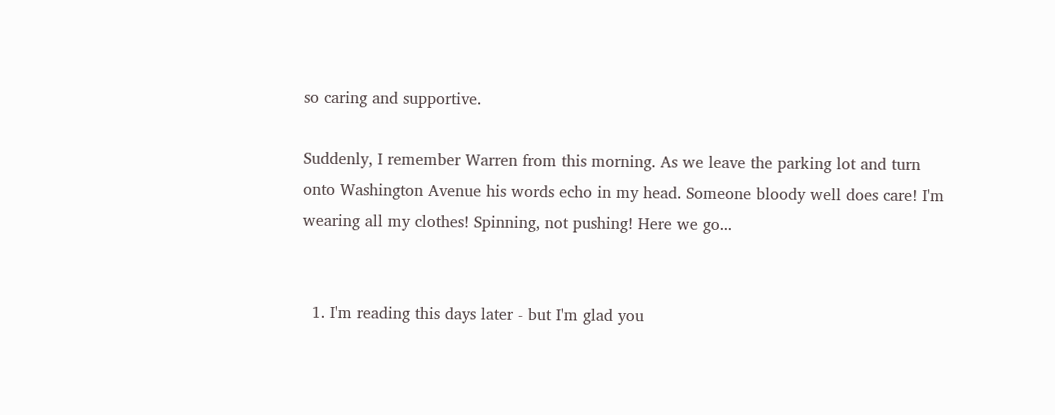so caring and supportive.

Suddenly, I remember Warren from this morning. As we leave the parking lot and turn onto Washington Avenue his words echo in my head. Someone bloody well does care! I'm wearing all my clothes! Spinning, not pushing! Here we go...


  1. I'm reading this days later - but I'm glad you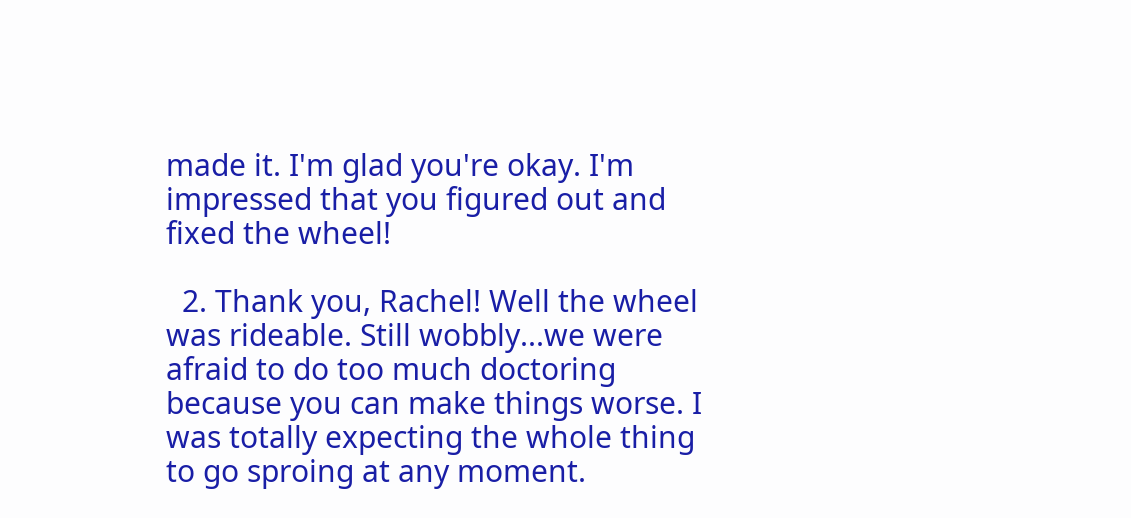made it. I'm glad you're okay. I'm impressed that you figured out and fixed the wheel!

  2. Thank you, Rachel! Well the wheel was rideable. Still wobbly...we were afraid to do too much doctoring because you can make things worse. I was totally expecting the whole thing to go sproing at any moment.